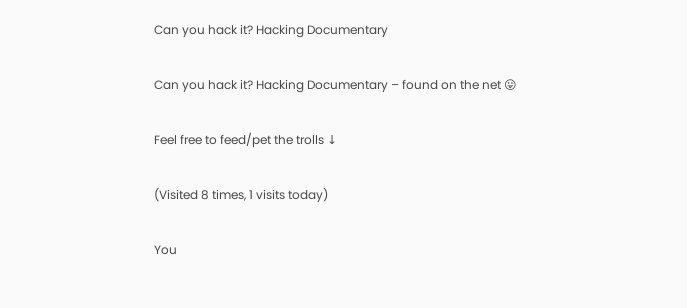Can you hack it? Hacking Documentary

Can you hack it? Hacking Documentary – found on the net 😛

Feel free to feed/pet the trolls ↓

(Visited 8 times, 1 visits today)

You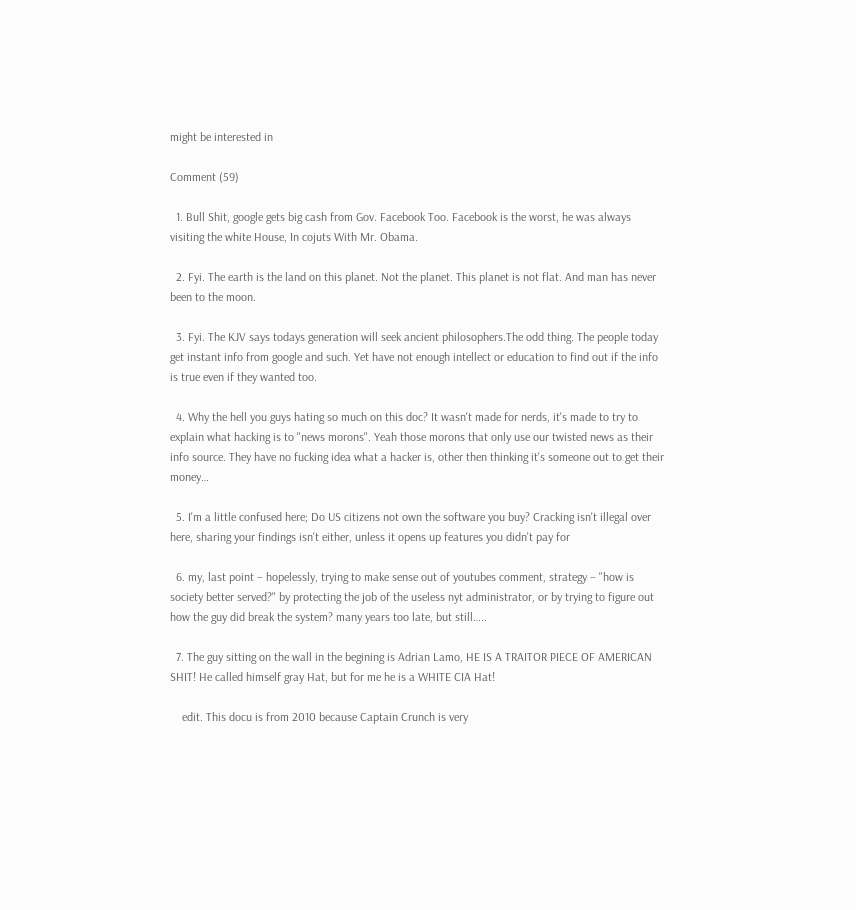might be interested in

Comment (59)

  1. Bull Shit, google gets big cash from Gov. Facebook Too. Facebook is the worst, he was always visiting the white House, In cojuts With Mr. Obama.

  2. Fyi. The earth is the land on this planet. Not the planet. This planet is not flat. And man has never been to the moon.

  3. Fyi. The KJV says todays generation will seek ancient philosophers.The odd thing. The people today get instant info from google and such. Yet have not enough intellect or education to find out if the info is true even if they wanted too.

  4. Why the hell you guys hating so much on this doc? It wasn't made for nerds, it's made to try to explain what hacking is to "news morons". Yeah those morons that only use our twisted news as their info source. They have no fucking idea what a hacker is, other then thinking it's someone out to get their money…

  5. I'm a little confused here; Do US citizens not own the software you buy? Cracking isn't illegal over here, sharing your findings isn't either, unless it opens up features you didn't pay for

  6. my, last point – hopelessly, trying to make sense out of youtubes comment, strategy – "how is society better served?" by protecting the job of the useless nyt administrator, or by trying to figure out how the guy did break the system? many years too late, but still…..

  7. The guy sitting on the wall in the begining is Adrian Lamo, HE IS A TRAITOR PIECE OF AMERICAN SHIT! He called himself gray Hat, but for me he is a WHITE CIA Hat!

    edit. This docu is from 2010 because Captain Crunch is very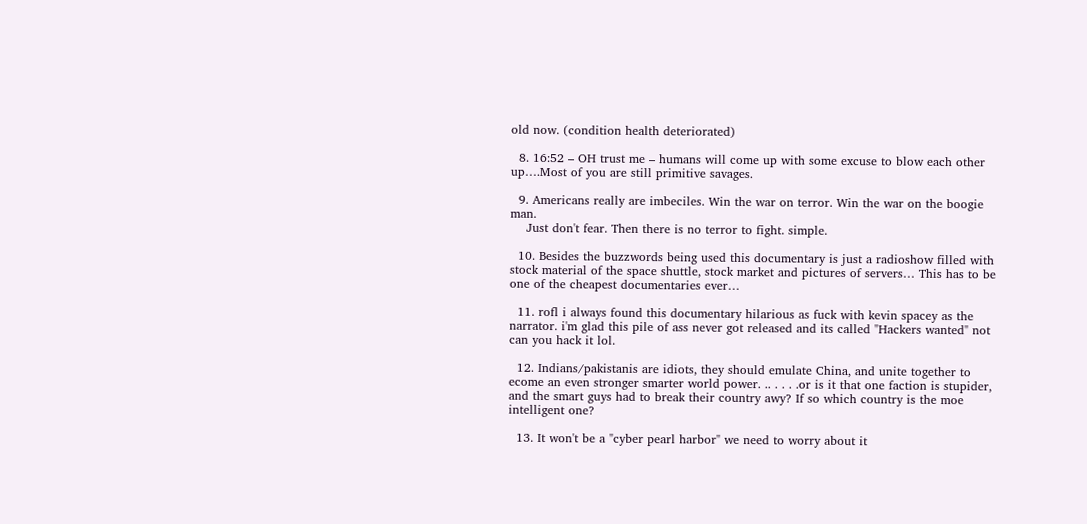old now. (condition health deteriorated)

  8. 16:52 – OH trust me – humans will come up with some excuse to blow each other up….Most of you are still primitive savages.

  9. Americans really are imbeciles. Win the war on terror. Win the war on the boogie man.
    Just don't fear. Then there is no terror to fight. simple.

  10. Besides the buzzwords being used this documentary is just a radioshow filled with stock material of the space shuttle, stock market and pictures of servers… This has to be one of the cheapest documentaries ever…

  11. rofl i always found this documentary hilarious as fuck with kevin spacey as the narrator. i'm glad this pile of ass never got released and its called "Hackers wanted" not can you hack it lol.

  12. Indians/pakistanis are idiots, they should emulate China, and unite together to ecome an even stronger smarter world power. .. . . . .or is it that one faction is stupider, and the smart guys had to break their country awy? If so which country is the moe intelligent one?

  13. It won't be a "cyber pearl harbor" we need to worry about it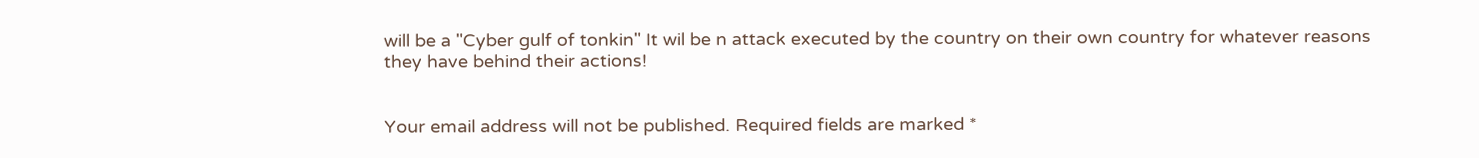will be a "Cyber gulf of tonkin" It wil be n attack executed by the country on their own country for whatever reasons they have behind their actions!


Your email address will not be published. Required fields are marked *